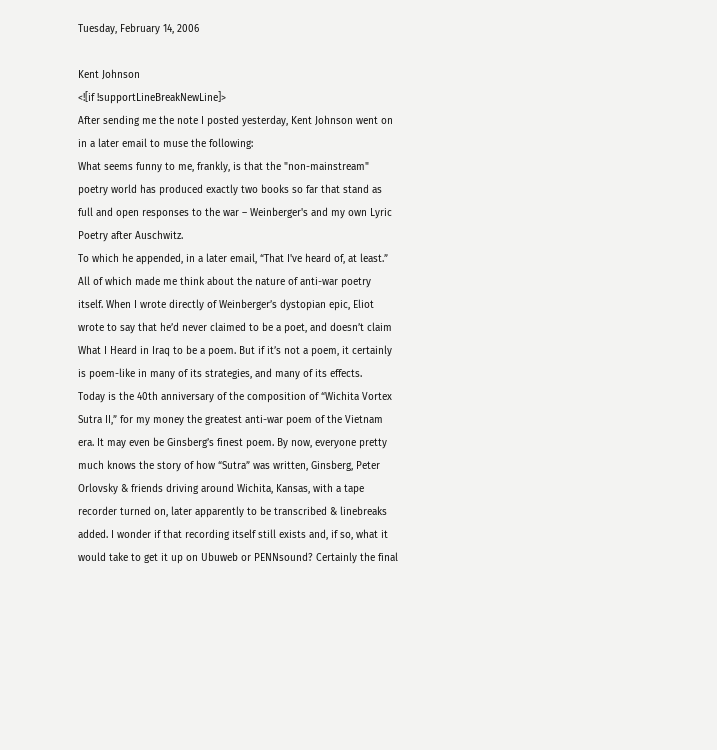Tuesday, February 14, 2006

Kent Johnson
<![if !supportLineBreakNewLine]>
After sending me the note I posted yesterday, Kent Johnson went on in a later email to muse the following:
What seems funny to me, frankly, is that the "non-mainstream" poetry world has produced exactly two books so far that stand as full and open responses to the war – Weinberger's and my own Lyric Poetry after Auschwitz.
To which he appended, in a later email, “That I've heard of, at least.”
All of which made me think about the nature of anti-war poetry itself. When I wrote directly of Weinberger’s dystopian epic, Eliot wrote to say that he’d never claimed to be a poet, and doesn’t claim What I Heard in Iraq to be a poem. But if it’s not a poem, it certainly is poem-like in many of its strategies, and many of its effects.
Today is the 40th anniversary of the composition of “Wichita Vortex Sutra II,” for my money the greatest anti-war poem of the Vietnam era. It may even be Ginsberg’s finest poem. By now, everyone pretty much knows the story of how “Sutra” was written, Ginsberg, Peter Orlovsky & friends driving around Wichita, Kansas, with a tape recorder turned on, later apparently to be transcribed & linebreaks added. I wonder if that recording itself still exists and, if so, what it would take to get it up on Ubuweb or PENNsound? Certainly the final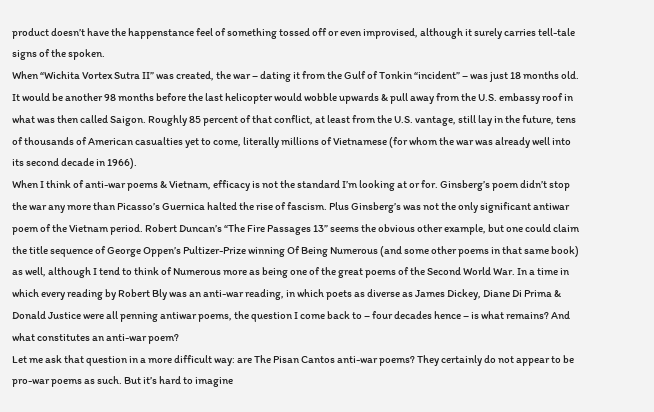product doesn’t have the happenstance feel of something tossed off or even improvised, although it surely carries tell-tale signs of the spoken.
When “Wichita Vortex Sutra II” was created, the war – dating it from the Gulf of Tonkin “incident” – was just 18 months old. It would be another 98 months before the last helicopter would wobble upwards & pull away from the U.S. embassy roof in what was then called Saigon. Roughly 85 percent of that conflict, at least from the U.S. vantage, still lay in the future, tens of thousands of American casualties yet to come, literally millions of Vietnamese (for whom the war was already well into its second decade in 1966).
When I think of anti-war poems & Vietnam, efficacy is not the standard I’m looking at or for. Ginsberg’s poem didn’t stop the war any more than Picasso’s Guernica halted the rise of fascism. Plus Ginsberg’s was not the only significant antiwar poem of the Vietnam period. Robert Duncan’s “The Fire Passages 13” seems the obvious other example, but one could claim the title sequence of George Oppen’s Pultizer-Prize winning Of Being Numerous (and some other poems in that same book) as well, although I tend to think of Numerous more as being one of the great poems of the Second World War. In a time in which every reading by Robert Bly was an anti-war reading, in which poets as diverse as James Dickey, Diane Di Prima & Donald Justice were all penning antiwar poems, the question I come back to – four decades hence – is what remains? And what constitutes an anti-war poem?
Let me ask that question in a more difficult way: are The Pisan Cantos anti-war poems? They certainly do not appear to be pro-war poems as such. But it’s hard to imagine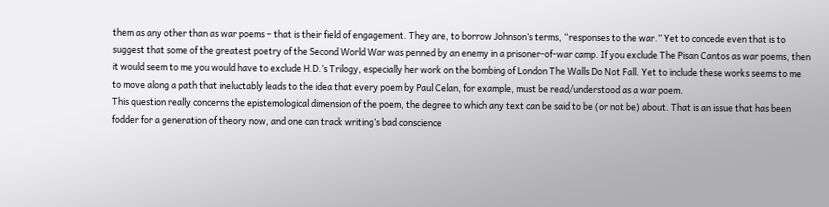them as any other than as war poems – that is their field of engagement. They are, to borrow Johnson’s terms, “responses to the war.” Yet to concede even that is to suggest that some of the greatest poetry of the Second World War was penned by an enemy in a prisoner-of-war camp. If you exclude The Pisan Cantos as war poems, then it would seem to me you would have to exclude H.D.’s Trilogy, especially her work on the bombing of London The Walls Do Not Fall. Yet to include these works seems to me to move along a path that ineluctably leads to the idea that every poem by Paul Celan, for example, must be read/understood as a war poem.
This question really concerns the epistemological dimension of the poem, the degree to which any text can be said to be (or not be) about. That is an issue that has been fodder for a generation of theory now, and one can track writing’s bad conscience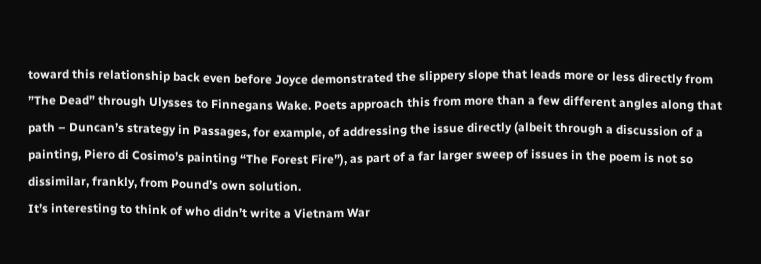toward this relationship back even before Joyce demonstrated the slippery slope that leads more or less directly from ”The Dead” through Ulysses to Finnegans Wake. Poets approach this from more than a few different angles along that path – Duncan’s strategy in Passages, for example, of addressing the issue directly (albeit through a discussion of a painting, Piero di Cosimo’s painting “The Forest Fire”), as part of a far larger sweep of issues in the poem is not so dissimilar, frankly, from Pound’s own solution.
It’s interesting to think of who didn’t write a Vietnam War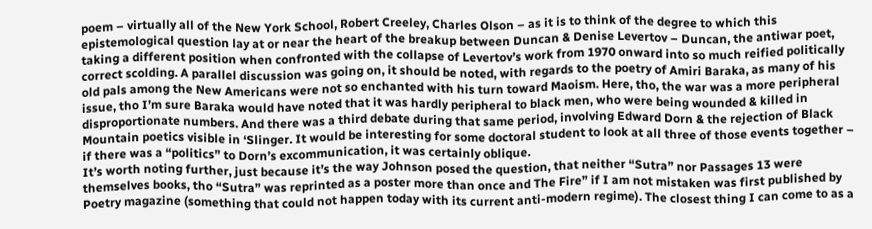poem – virtually all of the New York School, Robert Creeley, Charles Olson – as it is to think of the degree to which this epistemological question lay at or near the heart of the breakup between Duncan & Denise Levertov – Duncan, the antiwar poet, taking a different position when confronted with the collapse of Levertov’s work from 1970 onward into so much reified politically correct scolding. A parallel discussion was going on, it should be noted, with regards to the poetry of Amiri Baraka, as many of his old pals among the New Americans were not so enchanted with his turn toward Maoism. Here, tho, the war was a more peripheral issue, tho I’m sure Baraka would have noted that it was hardly peripheral to black men, who were being wounded & killed in disproportionate numbers. And there was a third debate during that same period, involving Edward Dorn & the rejection of Black Mountain poetics visible in ‘Slinger. It would be interesting for some doctoral student to look at all three of those events together – if there was a “politics” to Dorn’s excommunication, it was certainly oblique.
It’s worth noting further, just because it’s the way Johnson posed the question, that neither “Sutra” nor Passages 13 were themselves books, tho “Sutra” was reprinted as a poster more than once and The Fire” if I am not mistaken was first published by Poetry magazine (something that could not happen today with its current anti-modern regime). The closest thing I can come to as a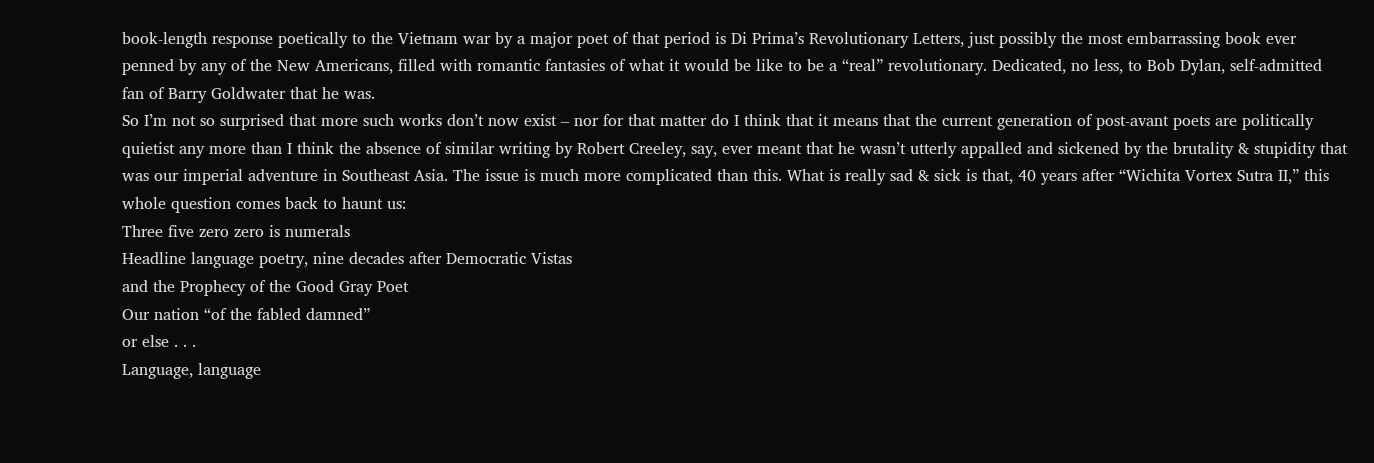book-length response poetically to the Vietnam war by a major poet of that period is Di Prima’s Revolutionary Letters, just possibly the most embarrassing book ever penned by any of the New Americans, filled with romantic fantasies of what it would be like to be a “real” revolutionary. Dedicated, no less, to Bob Dylan, self-admitted fan of Barry Goldwater that he was.
So I’m not so surprised that more such works don’t now exist – nor for that matter do I think that it means that the current generation of post-avant poets are politically quietist any more than I think the absence of similar writing by Robert Creeley, say, ever meant that he wasn’t utterly appalled and sickened by the brutality & stupidity that was our imperial adventure in Southeast Asia. The issue is much more complicated than this. What is really sad & sick is that, 40 years after “Wichita Vortex Sutra II,” this whole question comes back to haunt us:
Three five zero zero is numerals
Headline language poetry, nine decades after Democratic Vistas
and the Prophecy of the Good Gray Poet
Our nation “of the fabled damned”
or else . . .
Language, language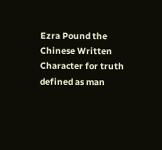Ezra Pound the Chinese Written Character for truth
defined as man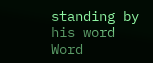standing by his word
Word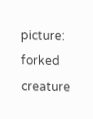picture:          forked creature